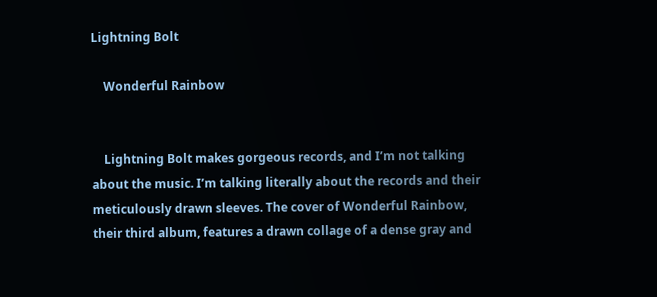Lightning Bolt

    Wonderful Rainbow


    Lightning Bolt makes gorgeous records, and I’m not talking about the music. I’m talking literally about the records and their meticulously drawn sleeves. The cover of Wonderful Rainbow, their third album, features a drawn collage of a dense gray and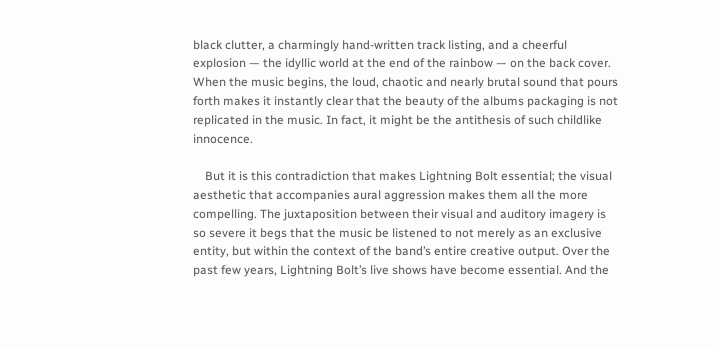black clutter, a charmingly hand-written track listing, and a cheerful explosion — the idyllic world at the end of the rainbow — on the back cover. When the music begins, the loud, chaotic and nearly brutal sound that pours forth makes it instantly clear that the beauty of the albums packaging is not replicated in the music. In fact, it might be the antithesis of such childlike innocence.

    But it is this contradiction that makes Lightning Bolt essential; the visual aesthetic that accompanies aural aggression makes them all the more compelling. The juxtaposition between their visual and auditory imagery is so severe it begs that the music be listened to not merely as an exclusive entity, but within the context of the band’s entire creative output. Over the past few years, Lightning Bolt’s live shows have become essential. And the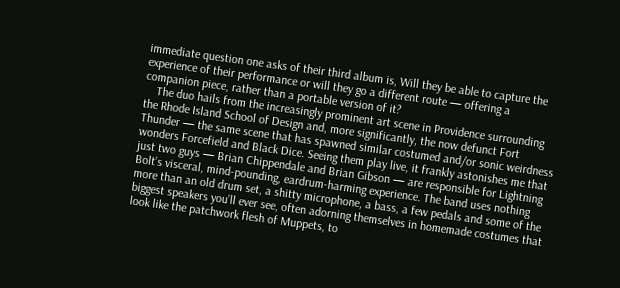immediate question one asks of their third album is, Will they be able to capture the experience of their performance or will they go a different route — offering a companion piece, rather than a portable version of it?
    The duo hails from the increasingly prominent art scene in Providence surrounding the Rhode Island School of Design and, more significantly, the now defunct Fort Thunder — the same scene that has spawned similar costumed and/or sonic weirdness wonders Forcefield and Black Dice. Seeing them play live, it frankly astonishes me that just two guys — Brian Chippendale and Brian Gibson — are responsible for Lightning Bolt’s visceral, mind-pounding, eardrum-harming experience. The band uses nothing more than an old drum set, a shitty microphone, a bass, a few pedals and some of the biggest speakers you’ll ever see, often adorning themselves in homemade costumes that look like the patchwork flesh of Muppets, to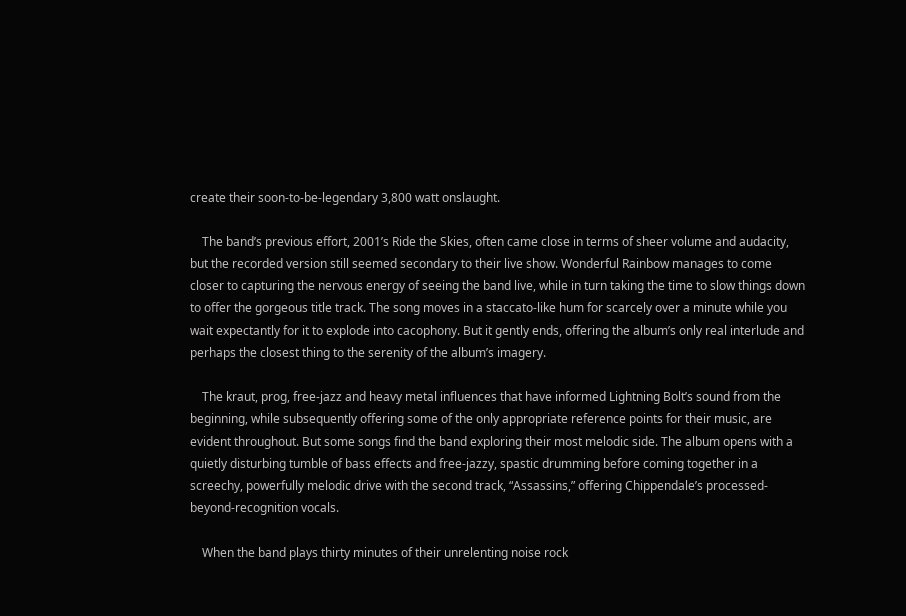create their soon-to-be-legendary 3,800 watt onslaught.

    The band’s previous effort, 2001’s Ride the Skies, often came close in terms of sheer volume and audacity, but the recorded version still seemed secondary to their live show. Wonderful Rainbow manages to come closer to capturing the nervous energy of seeing the band live, while in turn taking the time to slow things down to offer the gorgeous title track. The song moves in a staccato-like hum for scarcely over a minute while you wait expectantly for it to explode into cacophony. But it gently ends, offering the album’s only real interlude and perhaps the closest thing to the serenity of the album’s imagery.

    The kraut, prog, free-jazz and heavy metal influences that have informed Lightning Bolt’s sound from the beginning, while subsequently offering some of the only appropriate reference points for their music, are evident throughout. But some songs find the band exploring their most melodic side. The album opens with a quietly disturbing tumble of bass effects and free-jazzy, spastic drumming before coming together in a screechy, powerfully melodic drive with the second track, “Assassins,” offering Chippendale’s processed-beyond-recognition vocals.

    When the band plays thirty minutes of their unrelenting noise rock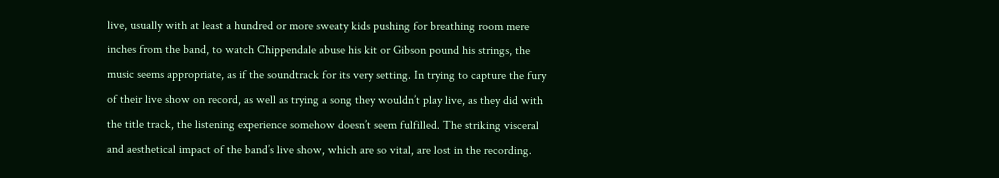live, usually with at least a hundred or more sweaty kids pushing for breathing room mere inches from the band, to watch Chippendale abuse his kit or Gibson pound his strings, the music seems appropriate, as if the soundtrack for its very setting. In trying to capture the fury of their live show on record, as well as trying a song they wouldn’t play live, as they did with the title track, the listening experience somehow doesn’t seem fulfilled. The striking visceral and aesthetical impact of the band’s live show, which are so vital, are lost in the recording.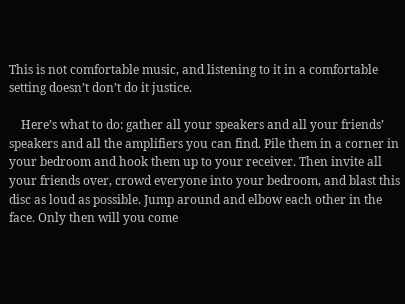This is not comfortable music, and listening to it in a comfortable setting doesn’t don’t do it justice.

    Here’s what to do: gather all your speakers and all your friends’ speakers and all the amplifiers you can find. Pile them in a corner in your bedroom and hook them up to your receiver. Then invite all your friends over, crowd everyone into your bedroom, and blast this disc as loud as possible. Jump around and elbow each other in the face. Only then will you come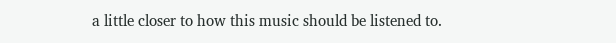a little closer to how this music should be listened to.